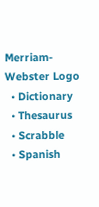Merriam-Webster Logo
  • Dictionary
  • Thesaurus
  • Scrabble
  • Spanish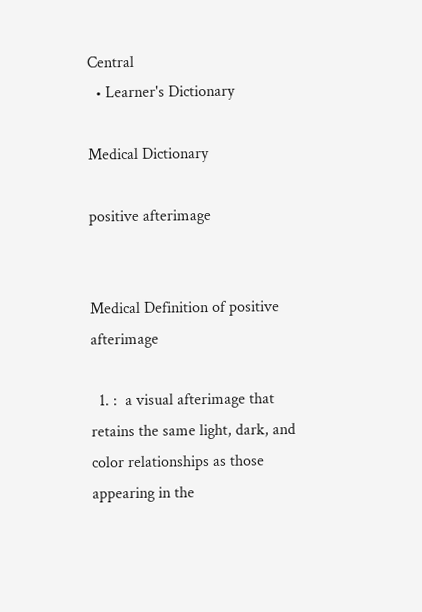Central
  • Learner's Dictionary

Medical Dictionary

positive afterimage


Medical Definition of positive afterimage

  1. :  a visual afterimage that retains the same light, dark, and color relationships as those appearing in the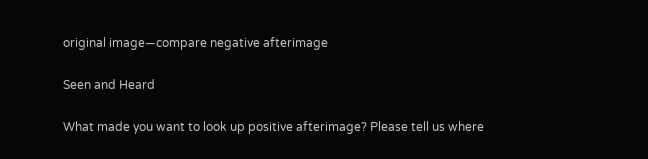original image—compare negative afterimage

Seen and Heard

What made you want to look up positive afterimage? Please tell us where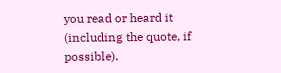you read or heard it (including the quote, if possible).